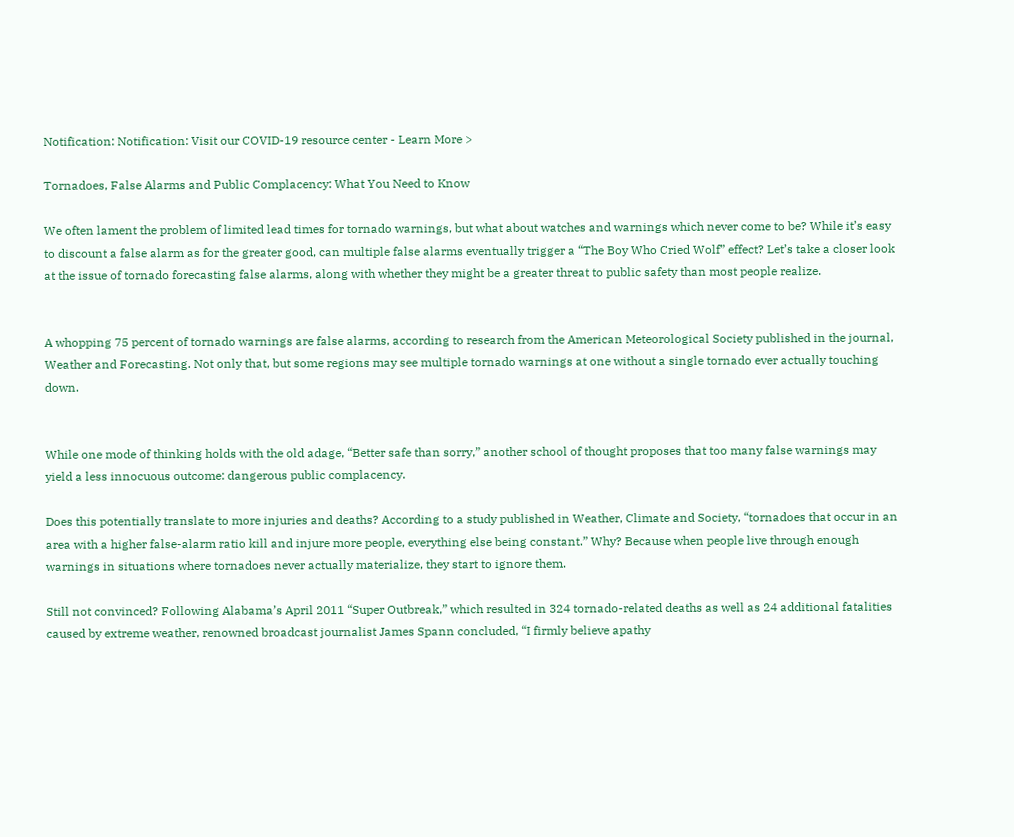Notification: Notification: Visit our COVID-19 resource center - Learn More >

Tornadoes, False Alarms and Public Complacency: What You Need to Know

We often lament the problem of limited lead times for tornado warnings, but what about watches and warnings which never come to be? While it’s easy to discount a false alarm as for the greater good, can multiple false alarms eventually trigger a “The Boy Who Cried Wolf” effect? Let’s take a closer look at the issue of tornado forecasting false alarms, along with whether they might be a greater threat to public safety than most people realize.


A whopping 75 percent of tornado warnings are false alarms, according to research from the American Meteorological Society published in the journal, Weather and Forecasting. Not only that, but some regions may see multiple tornado warnings at one without a single tornado ever actually touching down.


While one mode of thinking holds with the old adage, “Better safe than sorry,” another school of thought proposes that too many false warnings may yield a less innocuous outcome: dangerous public complacency.

Does this potentially translate to more injuries and deaths? According to a study published in Weather, Climate and Society, “tornadoes that occur in an area with a higher false-alarm ratio kill and injure more people, everything else being constant.” Why? Because when people live through enough warnings in situations where tornadoes never actually materialize, they start to ignore them.

Still not convinced? Following Alabama’s April 2011 “Super Outbreak,” which resulted in 324 tornado-related deaths as well as 24 additional fatalities caused by extreme weather, renowned broadcast journalist James Spann concluded, “I firmly believe apathy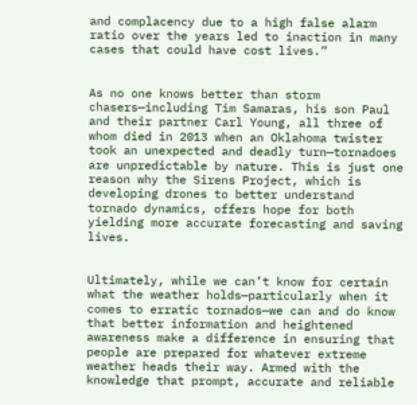and complacency due to a high false alarm ratio over the years led to inaction in many cases that could have cost lives.”


As no one knows better than storm chasers—including Tim Samaras, his son Paul and their partner Carl Young, all three of whom died in 2013 when an Oklahoma twister took an unexpected and deadly turn—tornadoes are unpredictable by nature. This is just one reason why the Sirens Project, which is developing drones to better understand tornado dynamics, offers hope for both yielding more accurate forecasting and saving lives.


Ultimately, while we can’t know for certain what the weather holds—particularly when it comes to erratic tornados—we can and do know that better information and heightened awareness make a difference in ensuring that people are prepared for whatever extreme weather heads their way. Armed with the knowledge that prompt, accurate and reliable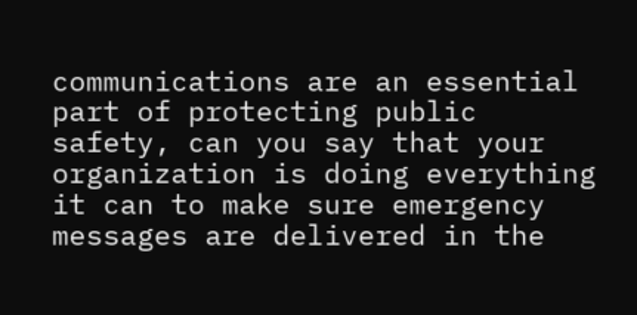communications are an essential part of protecting public safety, can you say that your organization is doing everything it can to make sure emergency messages are delivered in the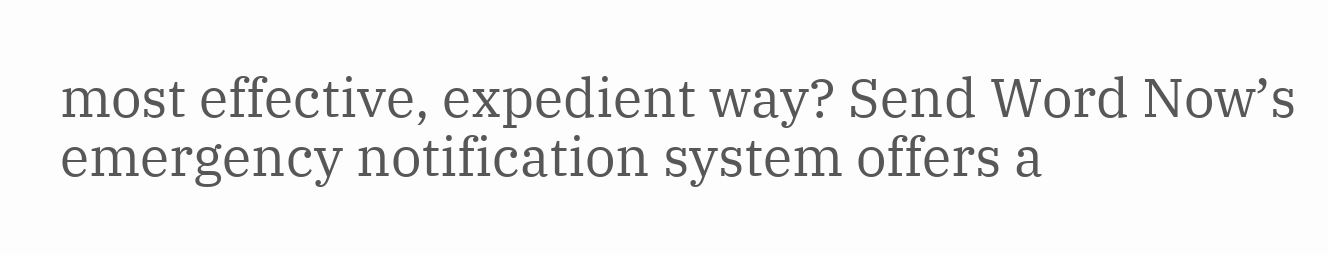most effective, expedient way? Send Word Now’s emergency notification system offers a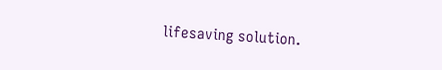lifesaving solution.